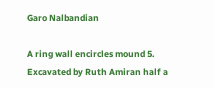Garo Nalbandian

A ring wall encircles mound 5. Excavated by Ruth Amiran half a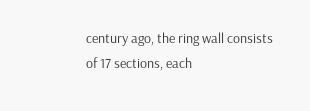century ago, the ring wall consists of 17 sections, each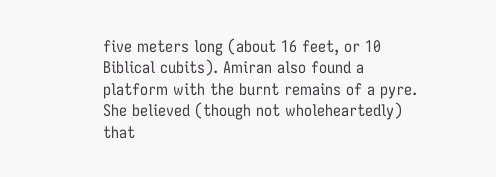five meters long (about 16 feet, or 10 Biblical cubits). Amiran also found a platform with the burnt remains of a pyre. She believed (though not wholeheartedly) that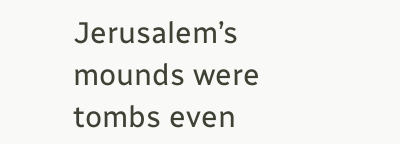Jerusalem’s mounds were tombs even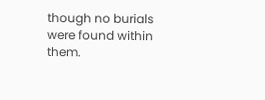though no burials were found within them.